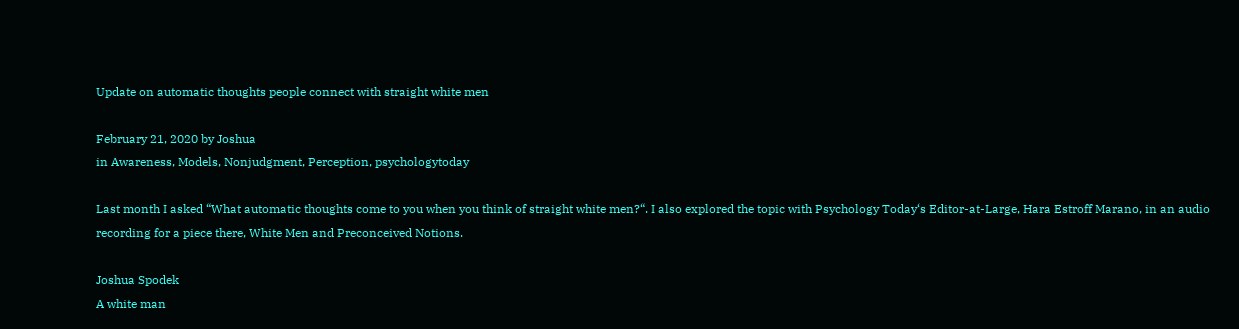Update on automatic thoughts people connect with straight white men

February 21, 2020 by Joshua
in Awareness, Models, Nonjudgment, Perception, psychologytoday

Last month I asked “What automatic thoughts come to you when you think of straight white men?“. I also explored the topic with Psychology Today‘s Editor-at-Large, Hara Estroff Marano, in an audio recording for a piece there, White Men and Preconceived Notions.

Joshua Spodek
A white man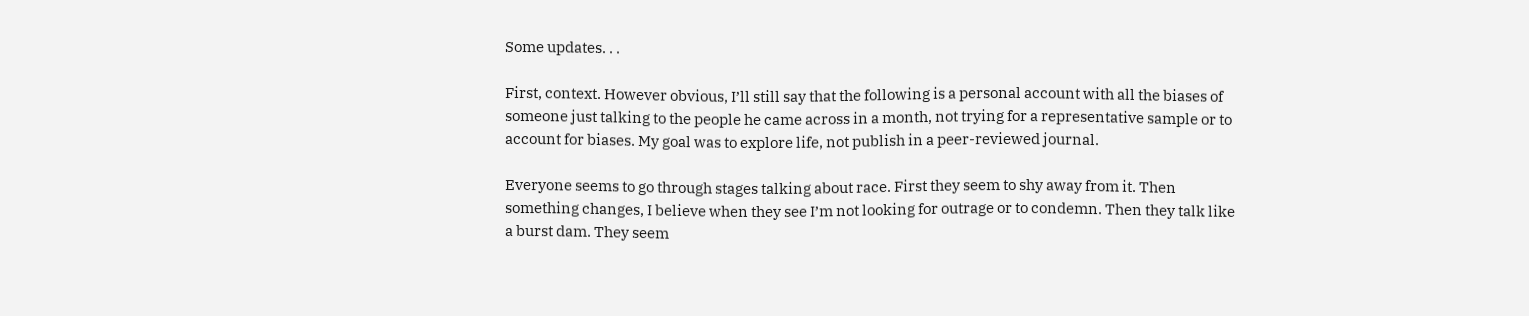Some updates. . .

First, context. However obvious, I’ll still say that the following is a personal account with all the biases of someone just talking to the people he came across in a month, not trying for a representative sample or to account for biases. My goal was to explore life, not publish in a peer-reviewed journal.

Everyone seems to go through stages talking about race. First they seem to shy away from it. Then something changes, I believe when they see I’m not looking for outrage or to condemn. Then they talk like a burst dam. They seem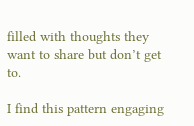filled with thoughts they want to share but don’t get to.

I find this pattern engaging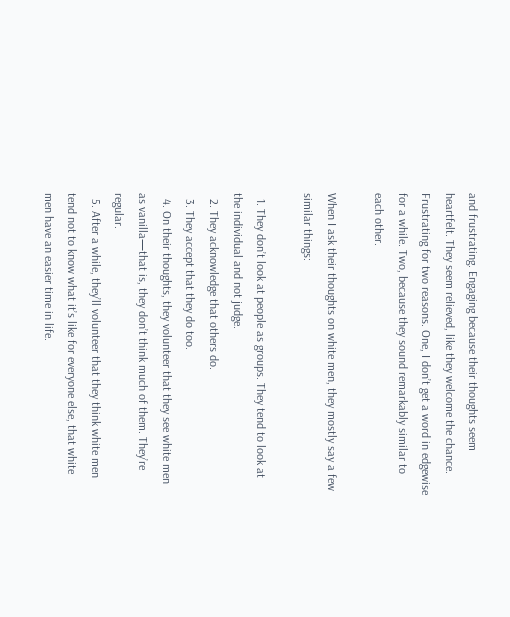and frustrating. Engaging because their thoughts seem heartfelt. They seem relieved, like they welcome the chance. Frustrating for two reasons. One, I don’t get a word in edgewise for a while. Two, because they sound remarkably similar to each other.

When I ask their thoughts on white men, they mostly say a few similar things:

  1. They don’t look at people as groups. They tend to look at the individual and not judge.
  2. They acknowledge that others do.
  3. They accept that they do too.
  4. On their thoughts, they volunteer that they see white men as vanilla—that is, they don’t think much of them. They’re regular.
  5. After a while, they’ll volunteer that they think white men tend not to know what it’s like for everyone else, that white men have an easier time in life.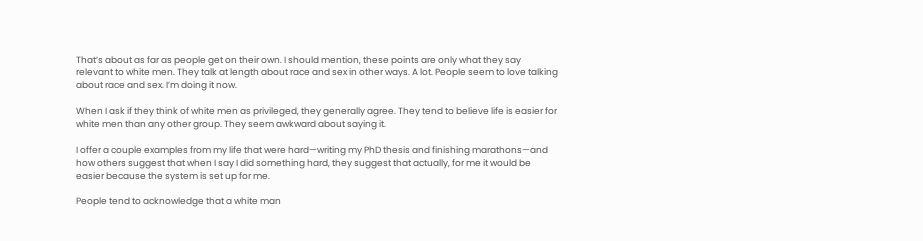That’s about as far as people get on their own. I should mention, these points are only what they say relevant to white men. They talk at length about race and sex in other ways. A lot. People seem to love talking about race and sex. I’m doing it now.

When I ask if they think of white men as privileged, they generally agree. They tend to believe life is easier for white men than any other group. They seem awkward about saying it.

I offer a couple examples from my life that were hard—writing my PhD thesis and finishing marathons—and how others suggest that when I say I did something hard, they suggest that actually, for me it would be easier because the system is set up for me.

People tend to acknowledge that a white man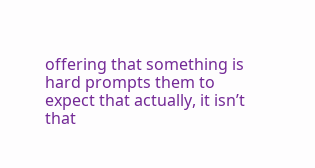offering that something is hard prompts them to expect that actually, it isn’t that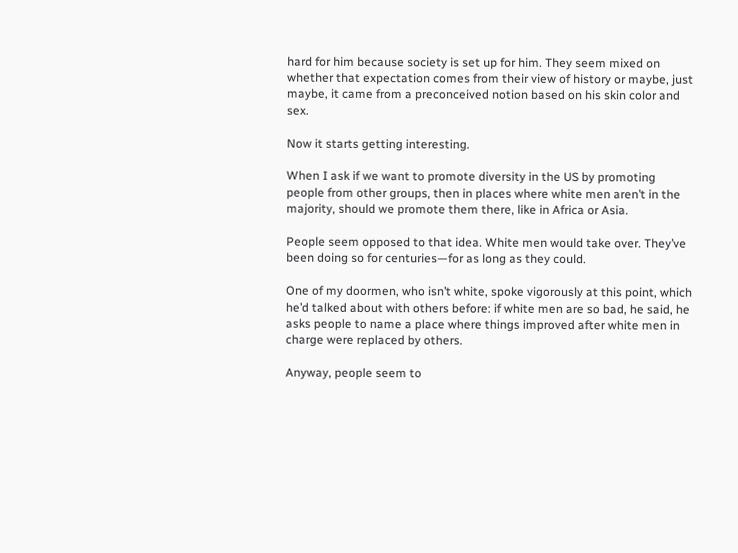hard for him because society is set up for him. They seem mixed on whether that expectation comes from their view of history or maybe, just maybe, it came from a preconceived notion based on his skin color and sex.

Now it starts getting interesting.

When I ask if we want to promote diversity in the US by promoting people from other groups, then in places where white men aren’t in the majority, should we promote them there, like in Africa or Asia.

People seem opposed to that idea. White men would take over. They’ve been doing so for centuries—for as long as they could.

One of my doormen, who isn’t white, spoke vigorously at this point, which he’d talked about with others before: if white men are so bad, he said, he asks people to name a place where things improved after white men in charge were replaced by others.

Anyway, people seem to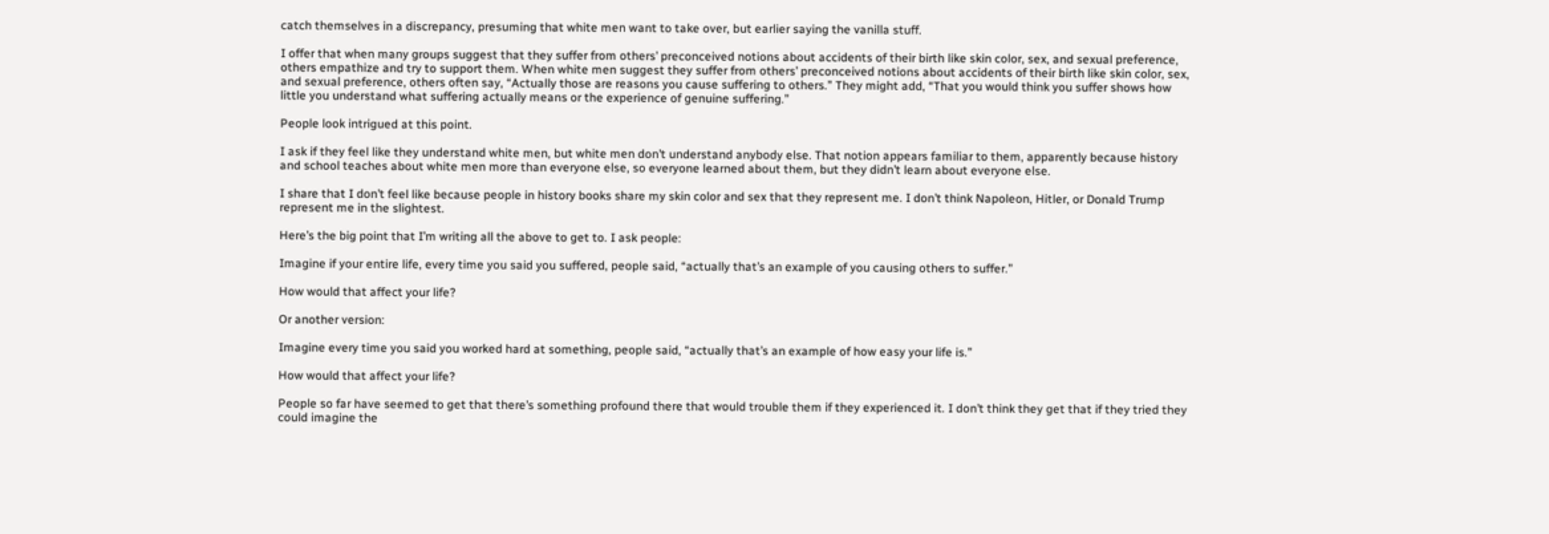catch themselves in a discrepancy, presuming that white men want to take over, but earlier saying the vanilla stuff.

I offer that when many groups suggest that they suffer from others’ preconceived notions about accidents of their birth like skin color, sex, and sexual preference, others empathize and try to support them. When white men suggest they suffer from others’ preconceived notions about accidents of their birth like skin color, sex, and sexual preference, others often say, “Actually those are reasons you cause suffering to others.” They might add, “That you would think you suffer shows how little you understand what suffering actually means or the experience of genuine suffering.”

People look intrigued at this point.

I ask if they feel like they understand white men, but white men don’t understand anybody else. That notion appears familiar to them, apparently because history and school teaches about white men more than everyone else, so everyone learned about them, but they didn’t learn about everyone else.

I share that I don’t feel like because people in history books share my skin color and sex that they represent me. I don’t think Napoleon, Hitler, or Donald Trump represent me in the slightest.

Here’s the big point that I’m writing all the above to get to. I ask people:

Imagine if your entire life, every time you said you suffered, people said, “actually that’s an example of you causing others to suffer.”

How would that affect your life?

Or another version:

Imagine every time you said you worked hard at something, people said, “actually that’s an example of how easy your life is.”

How would that affect your life?

People so far have seemed to get that there’s something profound there that would trouble them if they experienced it. I don’t think they get that if they tried they could imagine the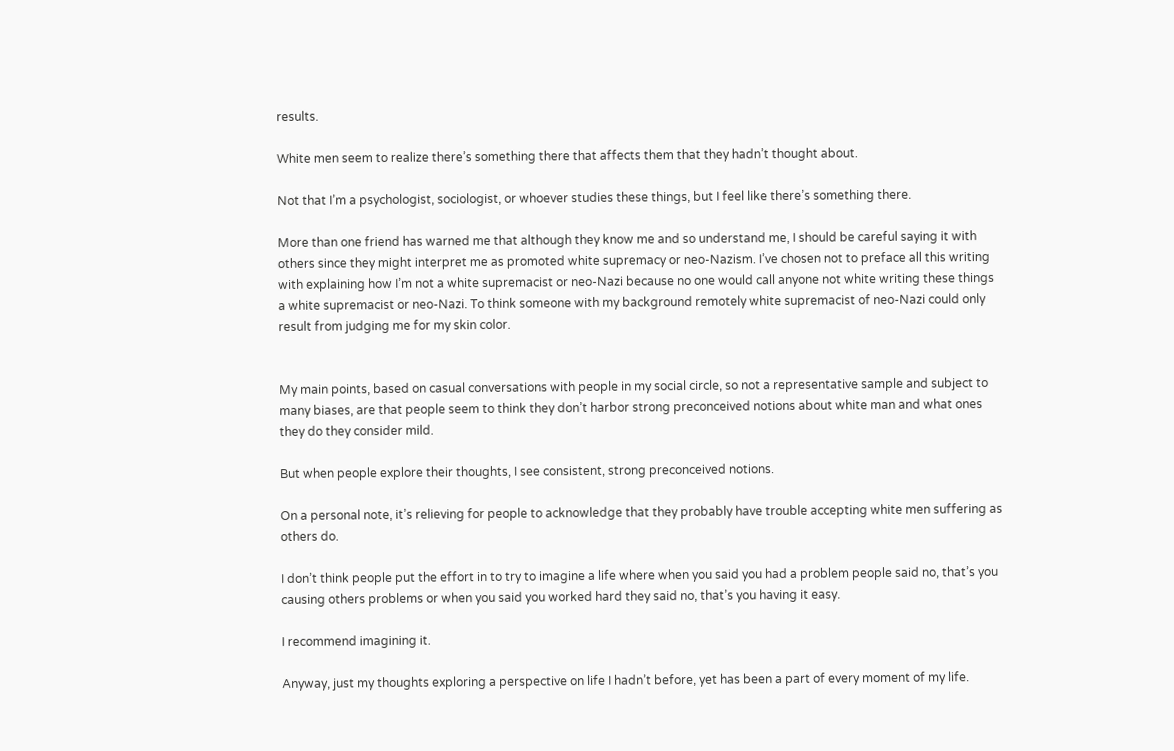results.

White men seem to realize there’s something there that affects them that they hadn’t thought about.

Not that I’m a psychologist, sociologist, or whoever studies these things, but I feel like there’s something there.

More than one friend has warned me that although they know me and so understand me, I should be careful saying it with others since they might interpret me as promoted white supremacy or neo-Nazism. I’ve chosen not to preface all this writing with explaining how I’m not a white supremacist or neo-Nazi because no one would call anyone not white writing these things a white supremacist or neo-Nazi. To think someone with my background remotely white supremacist of neo-Nazi could only result from judging me for my skin color.


My main points, based on casual conversations with people in my social circle, so not a representative sample and subject to many biases, are that people seem to think they don’t harbor strong preconceived notions about white man and what ones they do they consider mild.

But when people explore their thoughts, I see consistent, strong preconceived notions.

On a personal note, it’s relieving for people to acknowledge that they probably have trouble accepting white men suffering as others do.

I don’t think people put the effort in to try to imagine a life where when you said you had a problem people said no, that’s you causing others problems or when you said you worked hard they said no, that’s you having it easy.

I recommend imagining it.

Anyway, just my thoughts exploring a perspective on life I hadn’t before, yet has been a part of every moment of my life.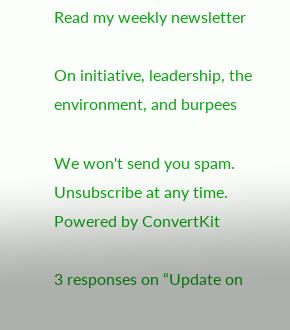Read my weekly newsletter

On initiative, leadership, the environment, and burpees

We won't send you spam. Unsubscribe at any time. Powered by ConvertKit

3 responses on “Update on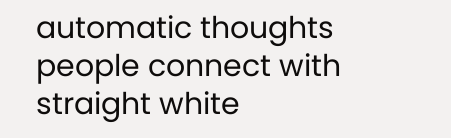automatic thoughts people connect with straight white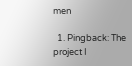men

  1. Pingback: The project I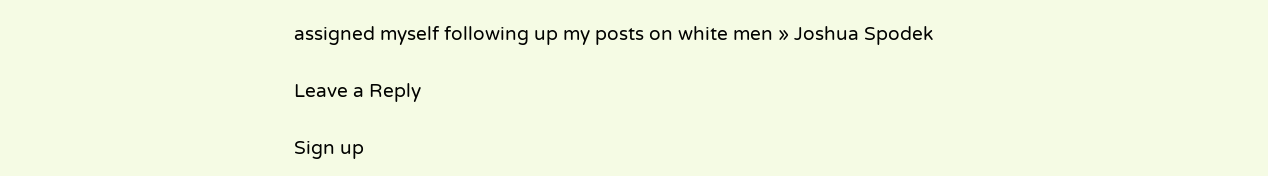assigned myself following up my posts on white men » Joshua Spodek

Leave a Reply

Sign up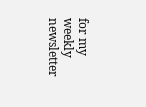for my weekly newsletter